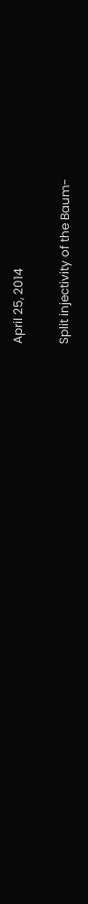April 25, 2014

Split injectivity of the Baum-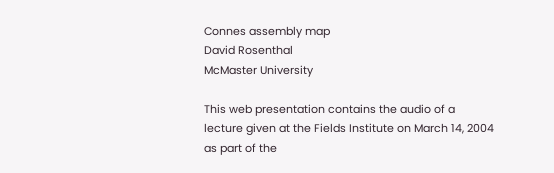Connes assembly map
David Rosenthal
McMaster University

This web presentation contains the audio of a lecture given at the Fields Institute on March 14, 2004 as part of the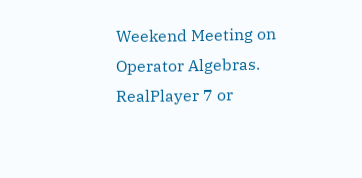Weekend Meeting on Operator Algebras. RealPlayer 7 or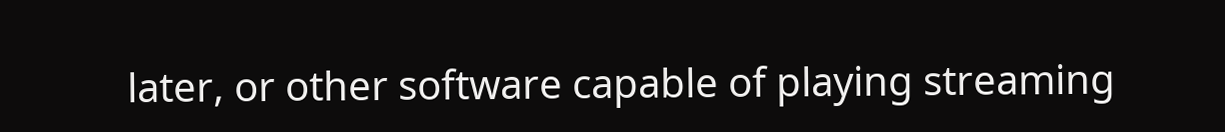later, or other software capable of playing streaming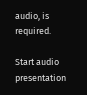audio, is required.

Start audio presentation